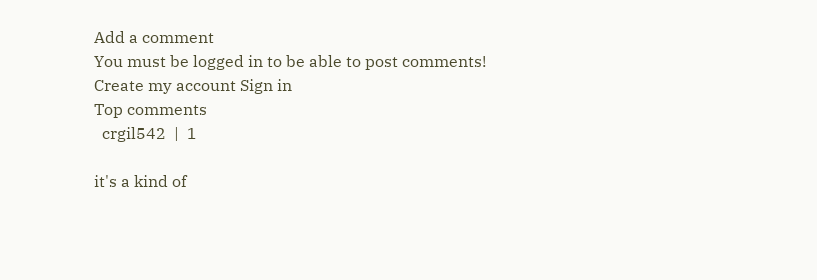Add a comment
You must be logged in to be able to post comments!
Create my account Sign in
Top comments
  crgil542  |  1

it's a kind of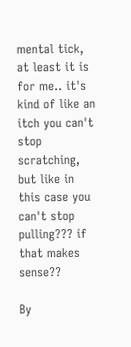mental tick, at least it is for me.. it's kind of like an itch you can't stop scratching, but like in this case you can't stop pulling??? if that makes sense??

By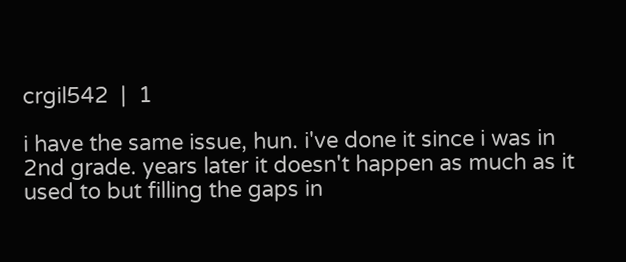crgil542  |  1

i have the same issue, hun. i've done it since i was in 2nd grade. years later it doesn't happen as much as it used to but filling the gaps in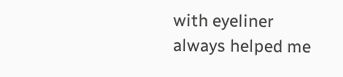with eyeliner always helped me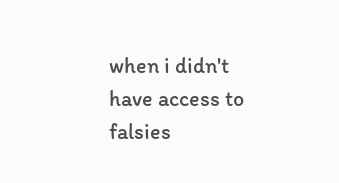when i didn't have access to falsies